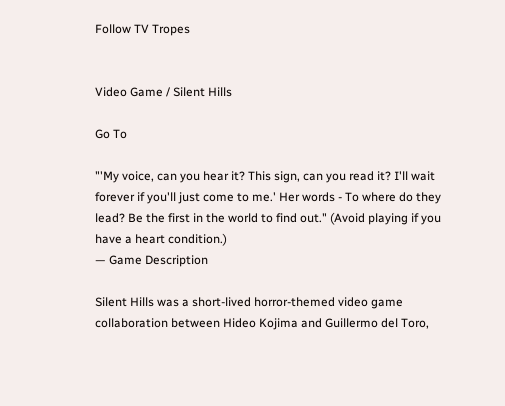Follow TV Tropes


Video Game / Silent Hills

Go To

"'My voice, can you hear it? This sign, can you read it? I'll wait forever if you'll just come to me.' Her words - To where do they lead? Be the first in the world to find out." (Avoid playing if you have a heart condition.)
— Game Description

Silent Hills was a short-lived horror-themed video game collaboration between Hideo Kojima and Guillermo del Toro,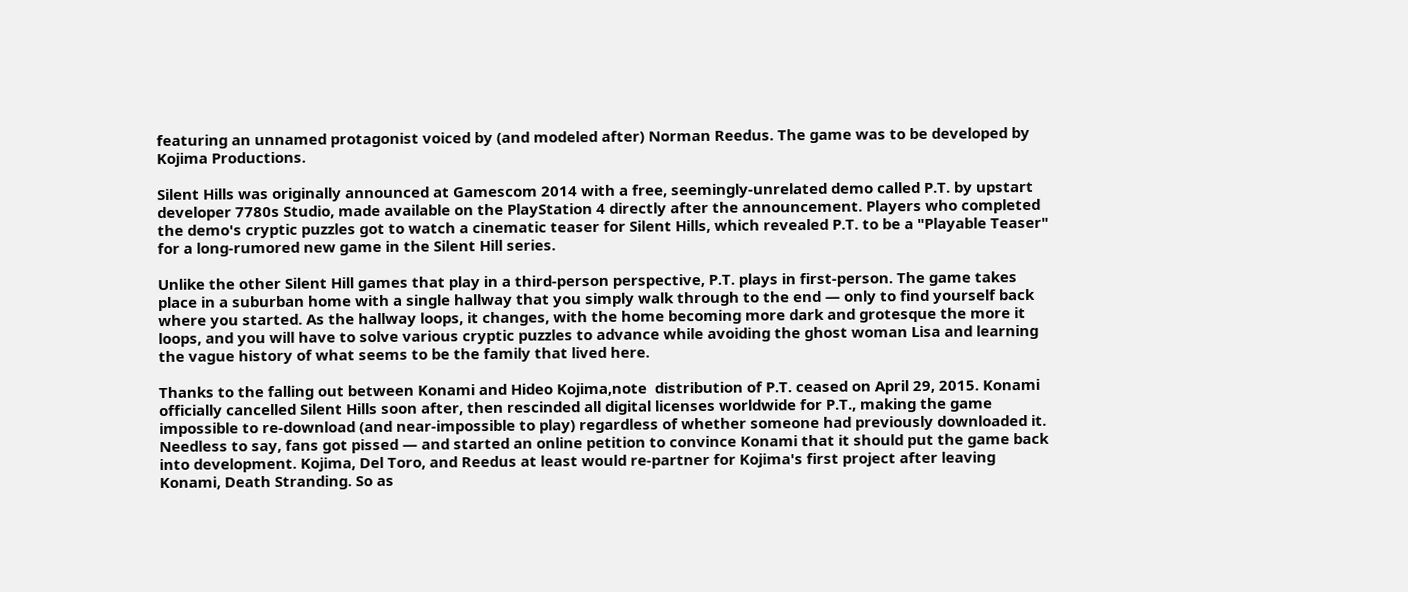featuring an unnamed protagonist voiced by (and modeled after) Norman Reedus. The game was to be developed by Kojima Productions.

Silent Hills was originally announced at Gamescom 2014 with a free, seemingly-unrelated demo called P.T. by upstart developer 7780s Studio, made available on the PlayStation 4 directly after the announcement. Players who completed the demo's cryptic puzzles got to watch a cinematic teaser for Silent Hills, which revealed P.T. to be a "Playable Teaser" for a long-rumored new game in the Silent Hill series.

Unlike the other Silent Hill games that play in a third-person perspective, P.T. plays in first-person. The game takes place in a suburban home with a single hallway that you simply walk through to the end — only to find yourself back where you started. As the hallway loops, it changes, with the home becoming more dark and grotesque the more it loops, and you will have to solve various cryptic puzzles to advance while avoiding the ghost woman Lisa and learning the vague history of what seems to be the family that lived here.

Thanks to the falling out between Konami and Hideo Kojima,note  distribution of P.T. ceased on April 29, 2015. Konami officially cancelled Silent Hills soon after, then rescinded all digital licenses worldwide for P.T., making the game impossible to re-download (and near-impossible to play) regardless of whether someone had previously downloaded it. Needless to say, fans got pissed — and started an online petition to convince Konami that it should put the game back into development. Kojima, Del Toro, and Reedus at least would re-partner for Kojima's first project after leaving Konami, Death Stranding. So as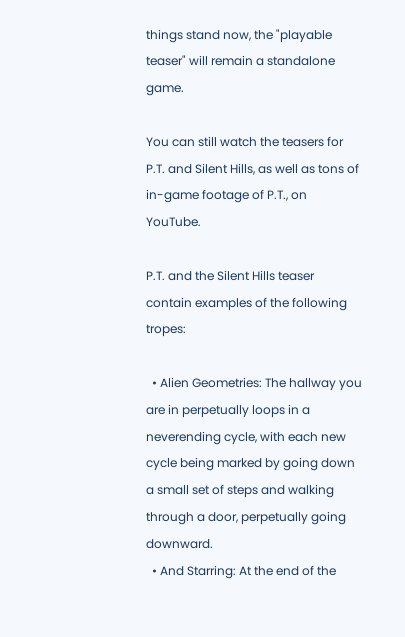things stand now, the "playable teaser" will remain a standalone game.

You can still watch the teasers for P.T. and Silent Hills, as well as tons of in-game footage of P.T., on YouTube.

P.T. and the Silent Hills teaser contain examples of the following tropes:

  • Alien Geometries: The hallway you are in perpetually loops in a neverending cycle, with each new cycle being marked by going down a small set of steps and walking through a door, perpetually going downward.
  • And Starring: At the end of the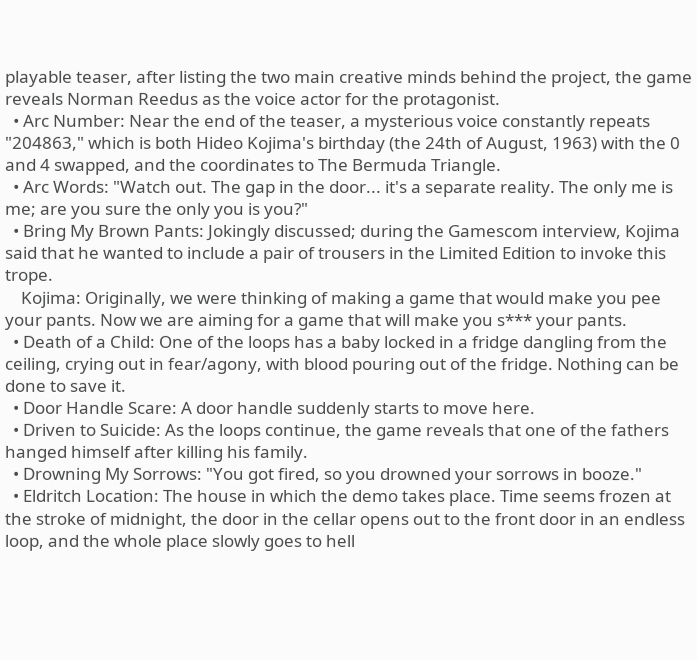playable teaser, after listing the two main creative minds behind the project, the game reveals Norman Reedus as the voice actor for the protagonist.
  • Arc Number: Near the end of the teaser, a mysterious voice constantly repeats "204863," which is both Hideo Kojima's birthday (the 24th of August, 1963) with the 0 and 4 swapped, and the coordinates to The Bermuda Triangle.
  • Arc Words: "Watch out. The gap in the door... it's a separate reality. The only me is me; are you sure the only you is you?"
  • Bring My Brown Pants: Jokingly discussed; during the Gamescom interview, Kojima said that he wanted to include a pair of trousers in the Limited Edition to invoke this trope.
    Kojima: Originally, we were thinking of making a game that would make you pee your pants. Now we are aiming for a game that will make you s*** your pants.
  • Death of a Child: One of the loops has a baby locked in a fridge dangling from the ceiling, crying out in fear/agony, with blood pouring out of the fridge. Nothing can be done to save it.
  • Door Handle Scare: A door handle suddenly starts to move here.
  • Driven to Suicide: As the loops continue, the game reveals that one of the fathers hanged himself after killing his family.
  • Drowning My Sorrows: "You got fired, so you drowned your sorrows in booze."
  • Eldritch Location: The house in which the demo takes place. Time seems frozen at the stroke of midnight, the door in the cellar opens out to the front door in an endless loop, and the whole place slowly goes to hell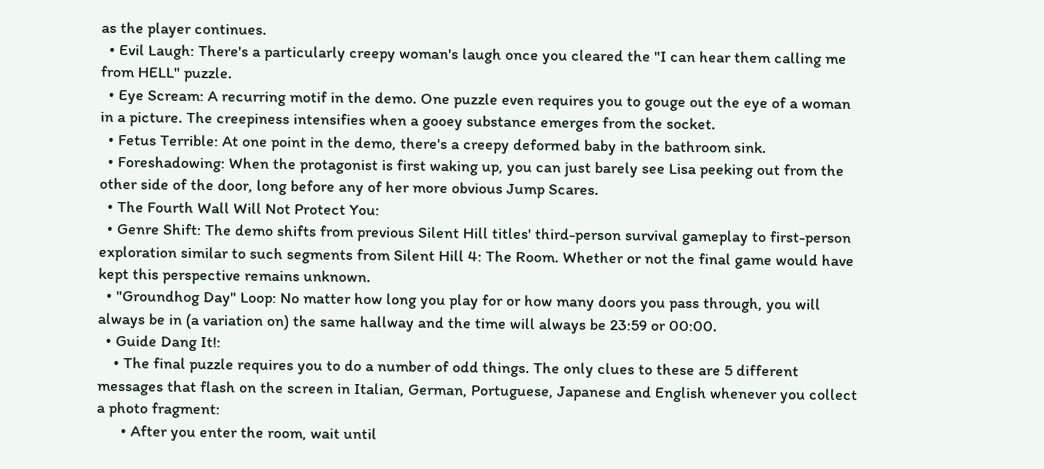as the player continues.
  • Evil Laugh: There's a particularly creepy woman's laugh once you cleared the "I can hear them calling me from HELL" puzzle.
  • Eye Scream: A recurring motif in the demo. One puzzle even requires you to gouge out the eye of a woman in a picture. The creepiness intensifies when a gooey substance emerges from the socket.
  • Fetus Terrible: At one point in the demo, there's a creepy deformed baby in the bathroom sink.
  • Foreshadowing: When the protagonist is first waking up, you can just barely see Lisa peeking out from the other side of the door, long before any of her more obvious Jump Scares.
  • The Fourth Wall Will Not Protect You:
  • Genre Shift: The demo shifts from previous Silent Hill titles' third-person survival gameplay to first-person exploration similar to such segments from Silent Hill 4: The Room. Whether or not the final game would have kept this perspective remains unknown.
  • "Groundhog Day" Loop: No matter how long you play for or how many doors you pass through, you will always be in (a variation on) the same hallway and the time will always be 23:59 or 00:00.
  • Guide Dang It!:
    • The final puzzle requires you to do a number of odd things. The only clues to these are 5 different messages that flash on the screen in Italian, German, Portuguese, Japanese and English whenever you collect a photo fragment:
      • After you enter the room, wait until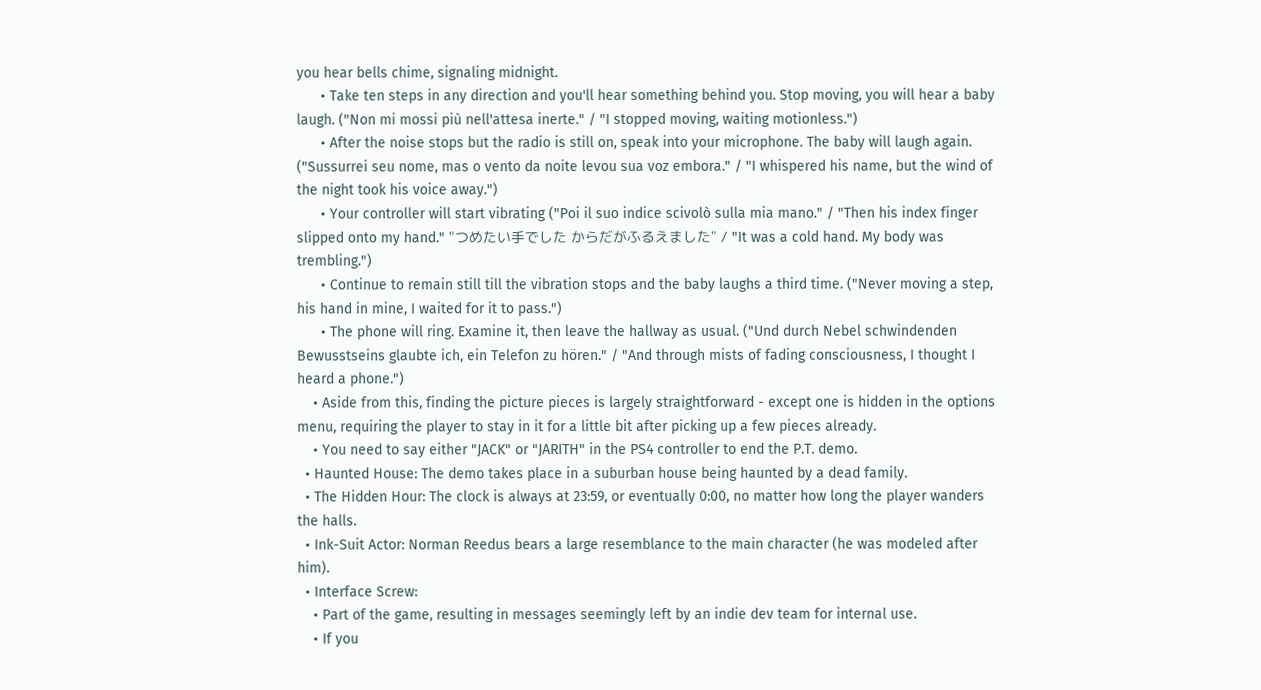you hear bells chime, signaling midnight.
      • Take ten steps in any direction and you'll hear something behind you. Stop moving, you will hear a baby laugh. ("Non mi mossi più nell'attesa inerte." / "I stopped moving, waiting motionless.")
      • After the noise stops but the radio is still on, speak into your microphone. The baby will laugh again. ("Sussurrei seu nome, mas o vento da noite levou sua voz embora." / "I whispered his name, but the wind of the night took his voice away.")
      • Your controller will start vibrating ("Poi il suo indice scivolò sulla mia mano." / "Then his index finger slipped onto my hand." "つめたい手でした からだがふるえました" / "It was a cold hand. My body was trembling.")
      • Continue to remain still till the vibration stops and the baby laughs a third time. ("Never moving a step, his hand in mine, I waited for it to pass.")
      • The phone will ring. Examine it, then leave the hallway as usual. ("Und durch Nebel schwindenden Bewusstseins glaubte ich, ein Telefon zu hören." / "And through mists of fading consciousness, I thought I heard a phone.")
    • Aside from this, finding the picture pieces is largely straightforward - except one is hidden in the options menu, requiring the player to stay in it for a little bit after picking up a few pieces already.
    • You need to say either "JACK" or "JARITH" in the PS4 controller to end the P.T. demo.
  • Haunted House: The demo takes place in a suburban house being haunted by a dead family.
  • The Hidden Hour: The clock is always at 23:59, or eventually 0:00, no matter how long the player wanders the halls.
  • Ink-Suit Actor: Norman Reedus bears a large resemblance to the main character (he was modeled after him).
  • Interface Screw:
    • Part of the game, resulting in messages seemingly left by an indie dev team for internal use.
    • If you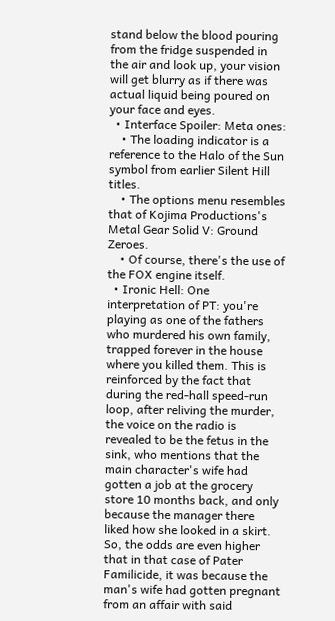stand below the blood pouring from the fridge suspended in the air and look up, your vision will get blurry as if there was actual liquid being poured on your face and eyes.
  • Interface Spoiler: Meta ones:
    • The loading indicator is a reference to the Halo of the Sun symbol from earlier Silent Hill titles.
    • The options menu resembles that of Kojima Productions's Metal Gear Solid V: Ground Zeroes.
    • Of course, there's the use of the FOX engine itself.
  • Ironic Hell: One interpretation of PT: you're playing as one of the fathers who murdered his own family, trapped forever in the house where you killed them. This is reinforced by the fact that during the red-hall speed-run loop, after reliving the murder, the voice on the radio is revealed to be the fetus in the sink, who mentions that the main character's wife had gotten a job at the grocery store 10 months back, and only because the manager there liked how she looked in a skirt. So, the odds are even higher that in that case of Pater Familicide, it was because the man's wife had gotten pregnant from an affair with said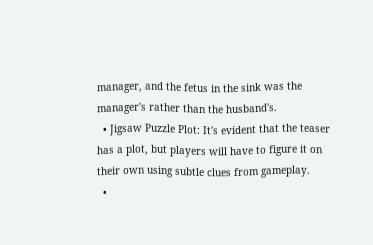manager, and the fetus in the sink was the manager's rather than the husband's.
  • Jigsaw Puzzle Plot: It's evident that the teaser has a plot, but players will have to figure it on their own using subtle clues from gameplay.
  •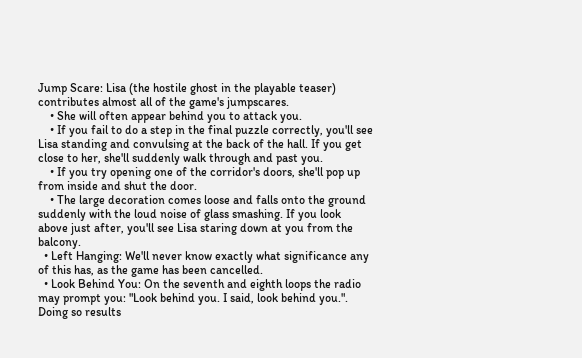Jump Scare: Lisa (the hostile ghost in the playable teaser) contributes almost all of the game's jumpscares.
    • She will often appear behind you to attack you.
    • If you fail to do a step in the final puzzle correctly, you'll see Lisa standing and convulsing at the back of the hall. If you get close to her, she'll suddenly walk through and past you.
    • If you try opening one of the corridor's doors, she'll pop up from inside and shut the door.
    • The large decoration comes loose and falls onto the ground suddenly with the loud noise of glass smashing. If you look above just after, you'll see Lisa staring down at you from the balcony.
  • Left Hanging: We'll never know exactly what significance any of this has, as the game has been cancelled.
  • Look Behind You: On the seventh and eighth loops the radio may prompt you: "Look behind you. I said, look behind you.". Doing so results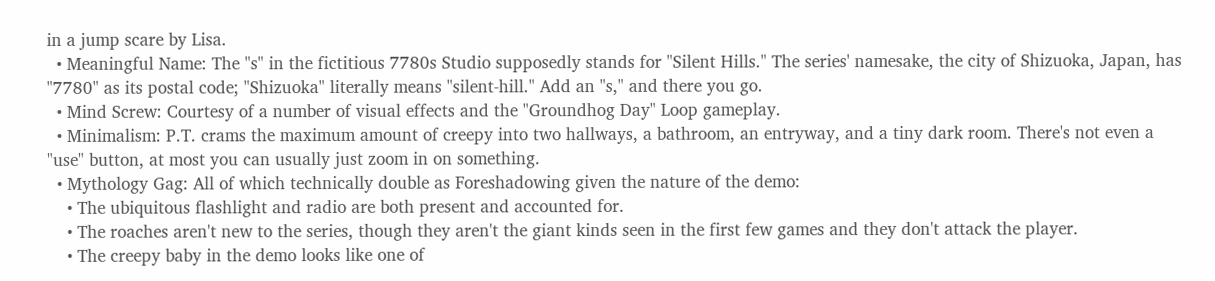in a jump scare by Lisa.
  • Meaningful Name: The "s" in the fictitious 7780s Studio supposedly stands for "Silent Hills." The series' namesake, the city of Shizuoka, Japan, has "7780" as its postal code; "Shizuoka" literally means "silent-hill." Add an "s," and there you go.
  • Mind Screw: Courtesy of a number of visual effects and the "Groundhog Day" Loop gameplay.
  • Minimalism: P.T. crams the maximum amount of creepy into two hallways, a bathroom, an entryway, and a tiny dark room. There's not even a "use" button, at most you can usually just zoom in on something.
  • Mythology Gag: All of which technically double as Foreshadowing given the nature of the demo:
    • The ubiquitous flashlight and radio are both present and accounted for.
    • The roaches aren't new to the series, though they aren't the giant kinds seen in the first few games and they don't attack the player.
    • The creepy baby in the demo looks like one of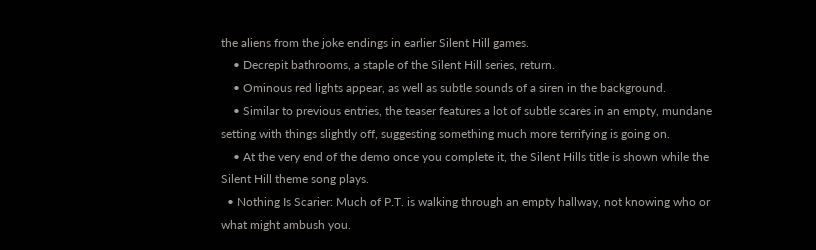the aliens from the joke endings in earlier Silent Hill games.
    • Decrepit bathrooms, a staple of the Silent Hill series, return.
    • Ominous red lights appear, as well as subtle sounds of a siren in the background.
    • Similar to previous entries, the teaser features a lot of subtle scares in an empty, mundane setting with things slightly off, suggesting something much more terrifying is going on.
    • At the very end of the demo once you complete it, the Silent Hills title is shown while the Silent Hill theme song plays.
  • Nothing Is Scarier: Much of P.T. is walking through an empty hallway, not knowing who or what might ambush you.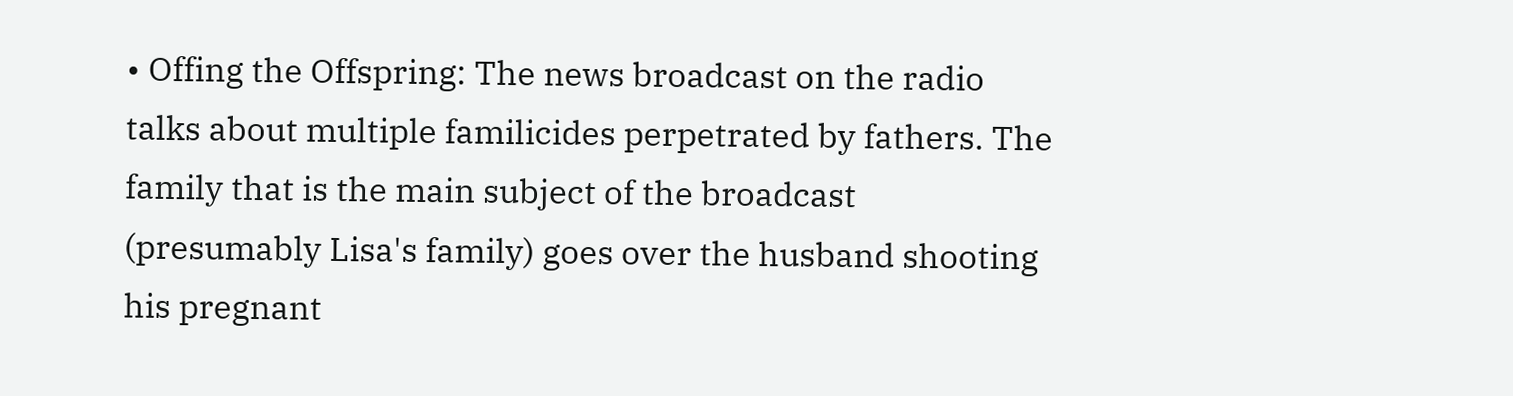• Offing the Offspring: The news broadcast on the radio talks about multiple familicides perpetrated by fathers. The family that is the main subject of the broadcast (presumably Lisa's family) goes over the husband shooting his pregnant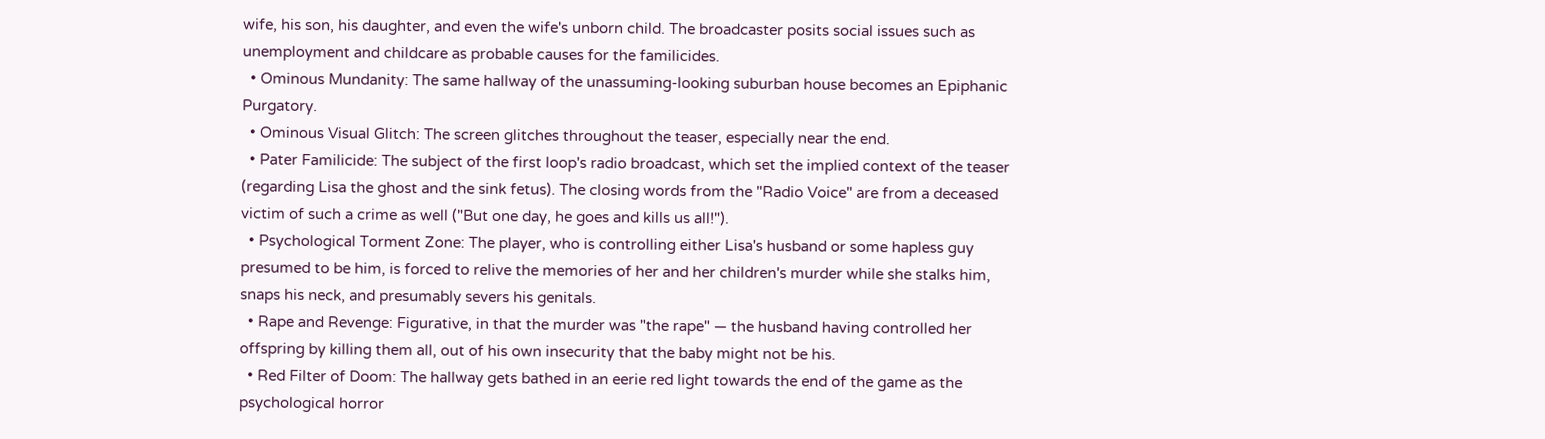wife, his son, his daughter, and even the wife's unborn child. The broadcaster posits social issues such as unemployment and childcare as probable causes for the familicides.
  • Ominous Mundanity: The same hallway of the unassuming-looking suburban house becomes an Epiphanic Purgatory.
  • Ominous Visual Glitch: The screen glitches throughout the teaser, especially near the end.
  • Pater Familicide: The subject of the first loop's radio broadcast, which set the implied context of the teaser (regarding Lisa the ghost and the sink fetus). The closing words from the "Radio Voice" are from a deceased victim of such a crime as well ("But one day, he goes and kills us all!").
  • Psychological Torment Zone: The player, who is controlling either Lisa's husband or some hapless guy presumed to be him, is forced to relive the memories of her and her children's murder while she stalks him, snaps his neck, and presumably severs his genitals.
  • Rape and Revenge: Figurative, in that the murder was "the rape" — the husband having controlled her offspring by killing them all, out of his own insecurity that the baby might not be his.
  • Red Filter of Doom: The hallway gets bathed in an eerie red light towards the end of the game as the psychological horror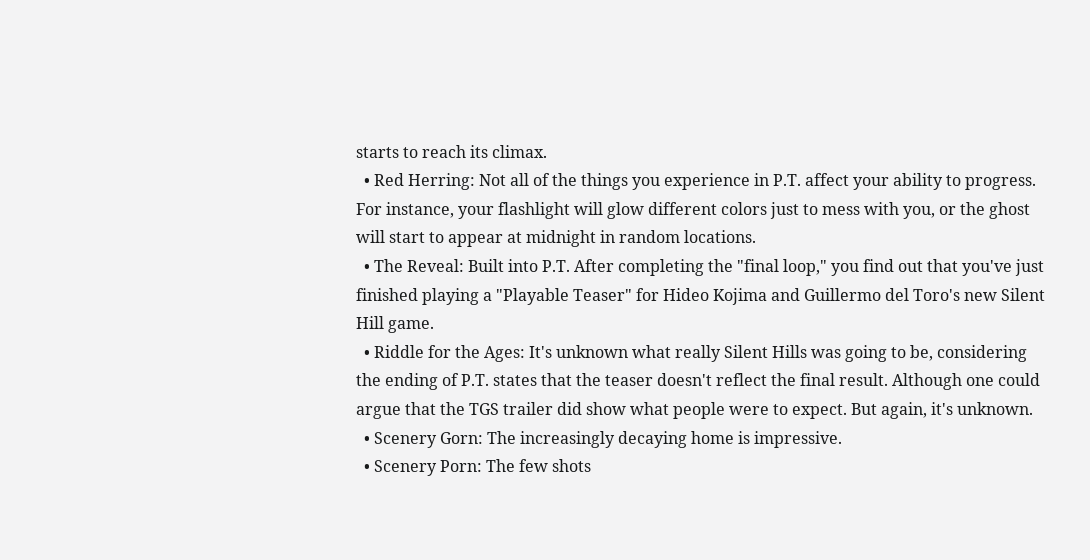starts to reach its climax.
  • Red Herring: Not all of the things you experience in P.T. affect your ability to progress. For instance, your flashlight will glow different colors just to mess with you, or the ghost will start to appear at midnight in random locations.
  • The Reveal: Built into P.T. After completing the "final loop," you find out that you've just finished playing a "Playable Teaser" for Hideo Kojima and Guillermo del Toro's new Silent Hill game.
  • Riddle for the Ages: It's unknown what really Silent Hills was going to be, considering the ending of P.T. states that the teaser doesn't reflect the final result. Although one could argue that the TGS trailer did show what people were to expect. But again, it's unknown.
  • Scenery Gorn: The increasingly decaying home is impressive.
  • Scenery Porn: The few shots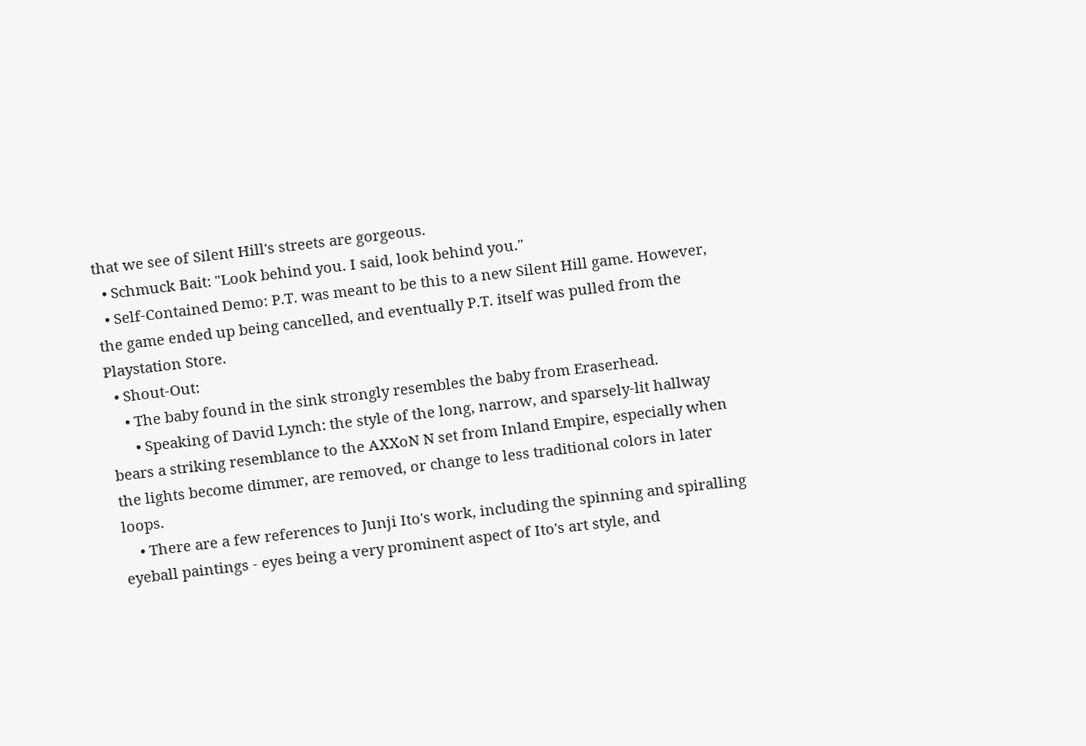that we see of Silent Hill's streets are gorgeous.
  • Schmuck Bait: "Look behind you. I said, look behind you."
  • Self-Contained Demo: P.T. was meant to be this to a new Silent Hill game. However, the game ended up being cancelled, and eventually P.T. itself was pulled from the Playstation Store.
  • Shout-Out:
    • The baby found in the sink strongly resembles the baby from Eraserhead.
      • Speaking of David Lynch: the style of the long, narrow, and sparsely-lit hallway bears a striking resemblance to the AXXoN N set from Inland Empire, especially when the lights become dimmer, are removed, or change to less traditional colors in later loops.
    • There are a few references to Junji Ito's work, including the spinning and spiralling eyeball paintings - eyes being a very prominent aspect of Ito's art style, and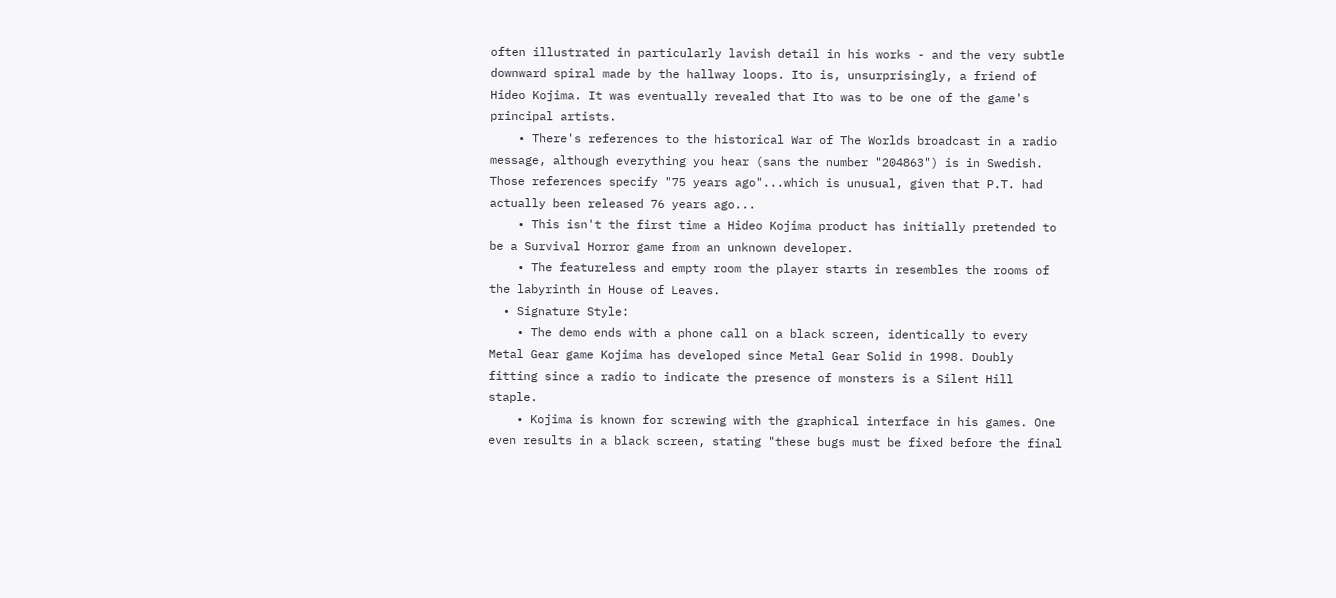often illustrated in particularly lavish detail in his works - and the very subtle downward spiral made by the hallway loops. Ito is, unsurprisingly, a friend of Hideo Kojima. It was eventually revealed that Ito was to be one of the game's principal artists.
    • There's references to the historical War of The Worlds broadcast in a radio message, although everything you hear (sans the number "204863") is in Swedish. Those references specify "75 years ago"...which is unusual, given that P.T. had actually been released 76 years ago...
    • This isn't the first time a Hideo Kojima product has initially pretended to be a Survival Horror game from an unknown developer.
    • The featureless and empty room the player starts in resembles the rooms of the labyrinth in House of Leaves.
  • Signature Style:
    • The demo ends with a phone call on a black screen, identically to every Metal Gear game Kojima has developed since Metal Gear Solid in 1998. Doubly fitting since a radio to indicate the presence of monsters is a Silent Hill staple.
    • Kojima is known for screwing with the graphical interface in his games. One even results in a black screen, stating "these bugs must be fixed before the final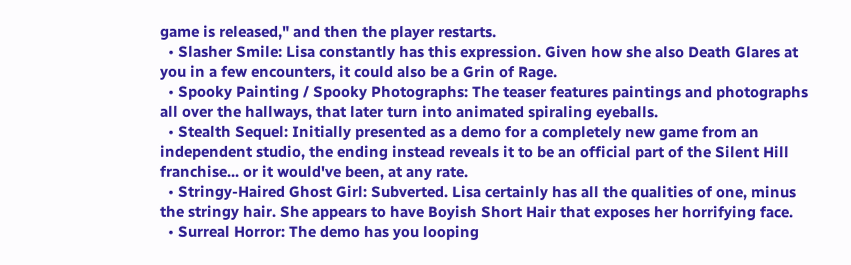game is released," and then the player restarts.
  • Slasher Smile: Lisa constantly has this expression. Given how she also Death Glares at you in a few encounters, it could also be a Grin of Rage.
  • Spooky Painting / Spooky Photographs: The teaser features paintings and photographs all over the hallways, that later turn into animated spiraling eyeballs.
  • Stealth Sequel: Initially presented as a demo for a completely new game from an independent studio, the ending instead reveals it to be an official part of the Silent Hill franchise... or it would've been, at any rate.
  • Stringy-Haired Ghost Girl: Subverted. Lisa certainly has all the qualities of one, minus the stringy hair. She appears to have Boyish Short Hair that exposes her horrifying face.
  • Surreal Horror: The demo has you looping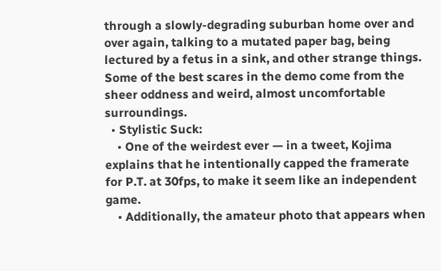through a slowly-degrading suburban home over and over again, talking to a mutated paper bag, being lectured by a fetus in a sink, and other strange things. Some of the best scares in the demo come from the sheer oddness and weird, almost uncomfortable surroundings.
  • Stylistic Suck:
    • One of the weirdest ever — in a tweet, Kojima explains that he intentionally capped the framerate for P.T. at 30fps, to make it seem like an independent game.
    • Additionally, the amateur photo that appears when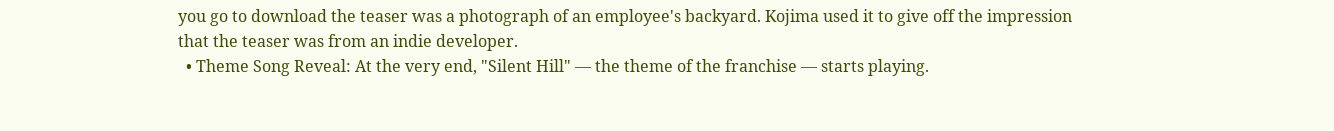you go to download the teaser was a photograph of an employee's backyard. Kojima used it to give off the impression that the teaser was from an indie developer.
  • Theme Song Reveal: At the very end, "Silent Hill" — the theme of the franchise — starts playing.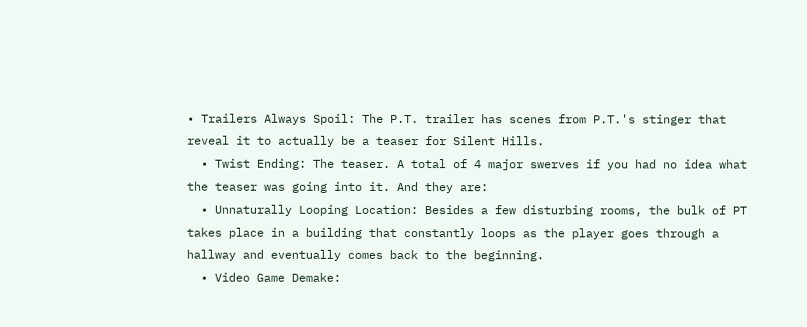• Trailers Always Spoil: The P.T. trailer has scenes from P.T.'s stinger that reveal it to actually be a teaser for Silent Hills.
  • Twist Ending: The teaser. A total of 4 major swerves if you had no idea what the teaser was going into it. And they are:
  • Unnaturally Looping Location: Besides a few disturbing rooms, the bulk of PT takes place in a building that constantly loops as the player goes through a hallway and eventually comes back to the beginning.
  • Video Game Demake: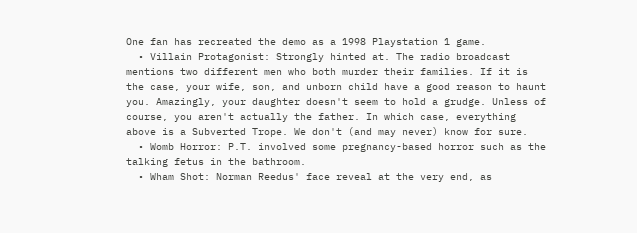One fan has recreated the demo as a 1998 Playstation 1 game.
  • Villain Protagonist: Strongly hinted at. The radio broadcast mentions two different men who both murder their families. If it is the case, your wife, son, and unborn child have a good reason to haunt you. Amazingly, your daughter doesn't seem to hold a grudge. Unless of course, you aren't actually the father. In which case, everything above is a Subverted Trope. We don't (and may never) know for sure.
  • Womb Horror: P.T. involved some pregnancy-based horror such as the talking fetus in the bathroom.
  • Wham Shot: Norman Reedus' face reveal at the very end, as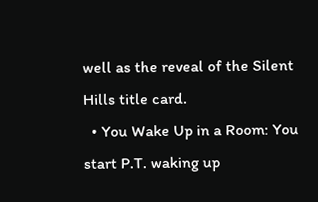well as the reveal of the Silent Hills title card.
  • You Wake Up in a Room: You start P.T. waking up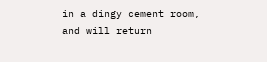in a dingy cement room, and will return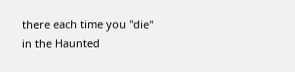there each time you "die" in the Haunted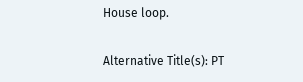House loop.

Alternative Title(s): PT